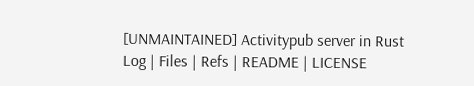[UNMAINTAINED] Activitypub server in Rust
Log | Files | Refs | README | LICENSE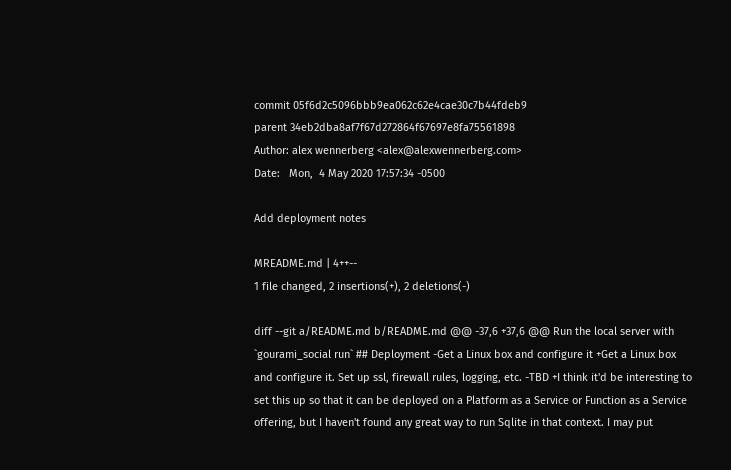commit 05f6d2c5096bbb9ea062c62e4cae30c7b44fdeb9
parent 34eb2dba8af7f67d272864f67697e8fa75561898
Author: alex wennerberg <alex@alexwennerberg.com>
Date:   Mon,  4 May 2020 17:57:34 -0500

Add deployment notes

MREADME.md | 4++--
1 file changed, 2 insertions(+), 2 deletions(-)

diff --git a/README.md b/README.md @@ -37,6 +37,6 @@ Run the local server with `gourami_social run` ## Deployment -Get a Linux box and configure it +Get a Linux box and configure it. Set up ssl, firewall rules, logging, etc. -TBD +I think it'd be interesting to set this up so that it can be deployed on a Platform as a Service or Function as a Service offering, but I haven't found any great way to run Sqlite in that context. I may put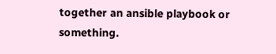together an ansible playbook or something.